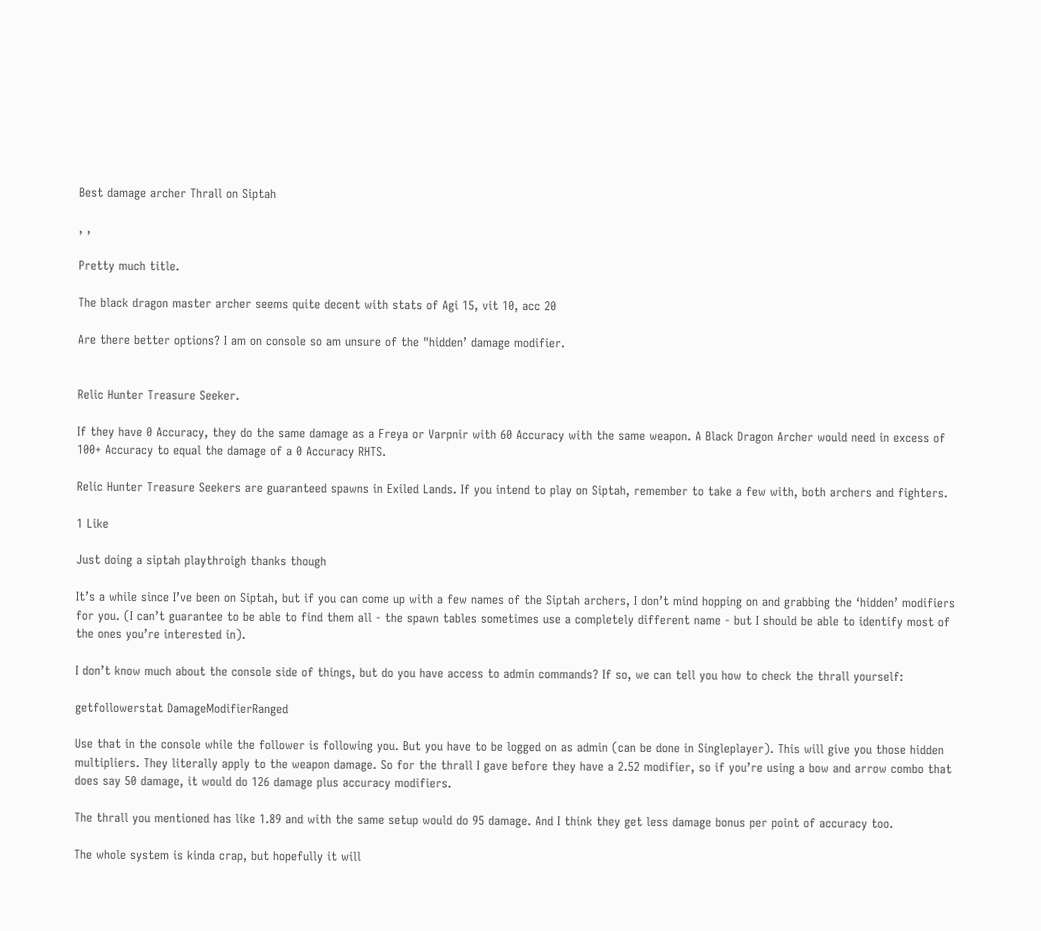Best damage archer Thrall on Siptah

, ,

Pretty much title.

The black dragon master archer seems quite decent with stats of Agi 15, vit 10, acc 20

Are there better options? I am on console so am unsure of the "hidden’ damage modifier.


Relic Hunter Treasure Seeker.

If they have 0 Accuracy, they do the same damage as a Freya or Varpnir with 60 Accuracy with the same weapon. A Black Dragon Archer would need in excess of 100+ Accuracy to equal the damage of a 0 Accuracy RHTS.

Relic Hunter Treasure Seekers are guaranteed spawns in Exiled Lands. If you intend to play on Siptah, remember to take a few with, both archers and fighters.

1 Like

Just doing a siptah playthroigh thanks though

It’s a while since I’ve been on Siptah, but if you can come up with a few names of the Siptah archers, I don’t mind hopping on and grabbing the ‘hidden’ modifiers for you. (I can’t guarantee to be able to find them all - the spawn tables sometimes use a completely different name - but I should be able to identify most of the ones you’re interested in).

I don’t know much about the console side of things, but do you have access to admin commands? If so, we can tell you how to check the thrall yourself:

getfollowerstat DamageModifierRanged

Use that in the console while the follower is following you. But you have to be logged on as admin (can be done in Singleplayer). This will give you those hidden multipliers. They literally apply to the weapon damage. So for the thrall I gave before they have a 2.52 modifier, so if you’re using a bow and arrow combo that does say 50 damage, it would do 126 damage plus accuracy modifiers.

The thrall you mentioned has like 1.89 and with the same setup would do 95 damage. And I think they get less damage bonus per point of accuracy too.

The whole system is kinda crap, but hopefully it will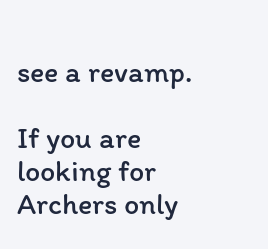see a revamp.

If you are looking for Archers only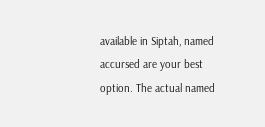available in Siptah, named accursed are your best option. The actual named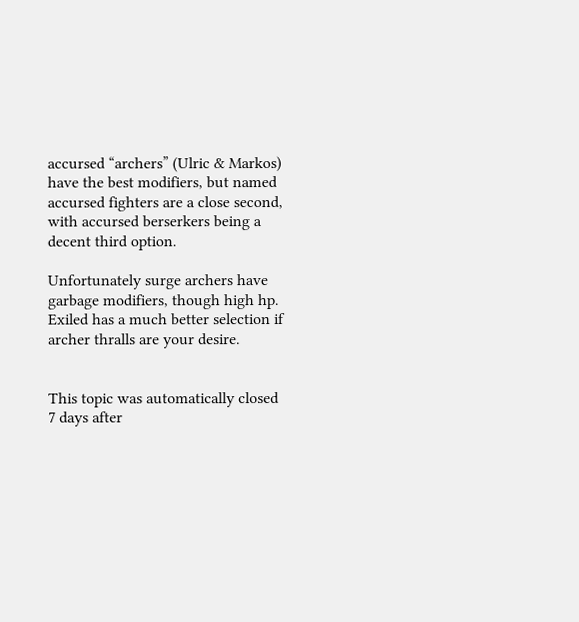accursed “archers” (Ulric & Markos) have the best modifiers, but named accursed fighters are a close second, with accursed berserkers being a decent third option.

Unfortunately surge archers have garbage modifiers, though high hp. Exiled has a much better selection if archer thralls are your desire.


This topic was automatically closed 7 days after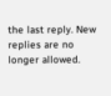the last reply. New replies are no longer allowed.